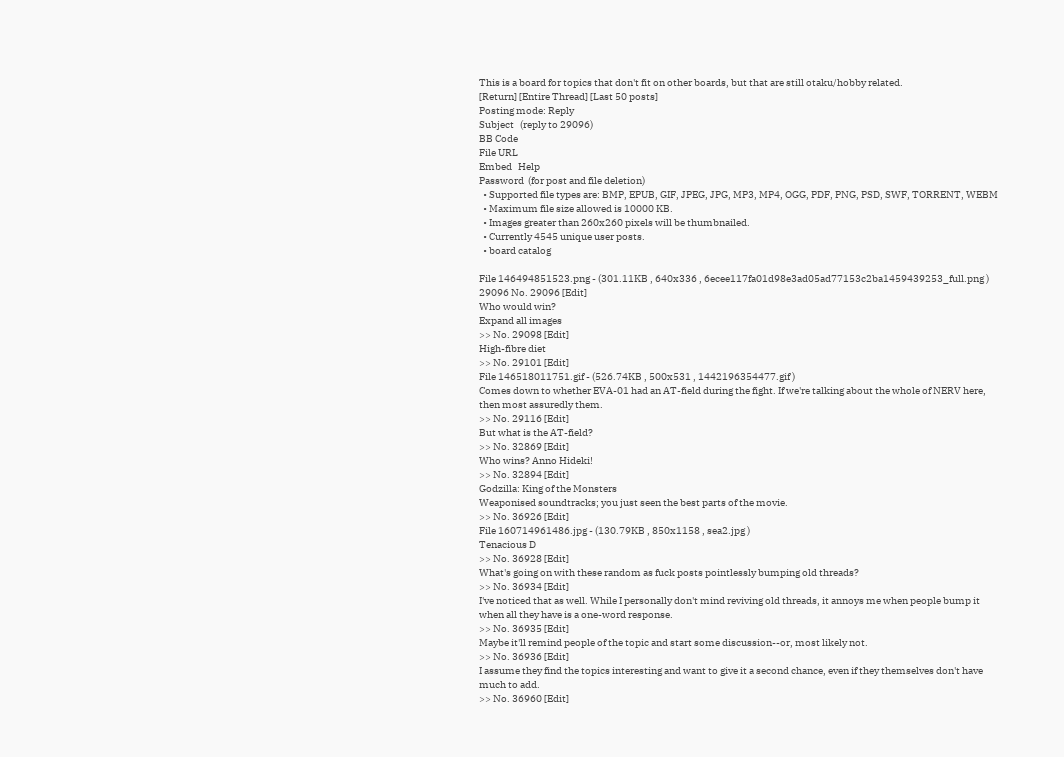This is a board for topics that don't fit on other boards, but that are still otaku/hobby related.
[Return] [Entire Thread] [Last 50 posts]
Posting mode: Reply
Subject   (reply to 29096)
BB Code
File URL
Embed   Help
Password  (for post and file deletion)
  • Supported file types are: BMP, EPUB, GIF, JPEG, JPG, MP3, MP4, OGG, PDF, PNG, PSD, SWF, TORRENT, WEBM
  • Maximum file size allowed is 10000 KB.
  • Images greater than 260x260 pixels will be thumbnailed.
  • Currently 4545 unique user posts.
  • board catalog

File 146494851523.png - (301.11KB , 640x336 , 6ecee117fa01d98e3ad05ad77153c2ba1459439253_full.png )
29096 No. 29096 [Edit]
Who would win?
Expand all images
>> No. 29098 [Edit]
High-fibre diet
>> No. 29101 [Edit]
File 146518011751.gif - (526.74KB , 500x531 , 1442196354477.gif )
Comes down to whether EVA-01 had an AT-field during the fight. If we're talking about the whole of NERV here, then most assuredly them.
>> No. 29116 [Edit]
But what is the AT-field?
>> No. 32869 [Edit]
Who wins? Anno Hideki!
>> No. 32894 [Edit]
Godzilla: King of the Monsters
Weaponised soundtracks; you just seen the best parts of the movie.
>> No. 36926 [Edit]
File 160714961486.jpg - (130.79KB , 850x1158 , sea2.jpg )
Tenacious D
>> No. 36928 [Edit]
What's going on with these random as fuck posts pointlessly bumping old threads?
>> No. 36934 [Edit]
I've noticed that as well. While I personally don't mind reviving old threads, it annoys me when people bump it when all they have is a one-word response.
>> No. 36935 [Edit]
Maybe it'll remind people of the topic and start some discussion--or, most likely not.
>> No. 36936 [Edit]
I assume they find the topics interesting and want to give it a second chance, even if they themselves don't have much to add.
>> No. 36960 [Edit]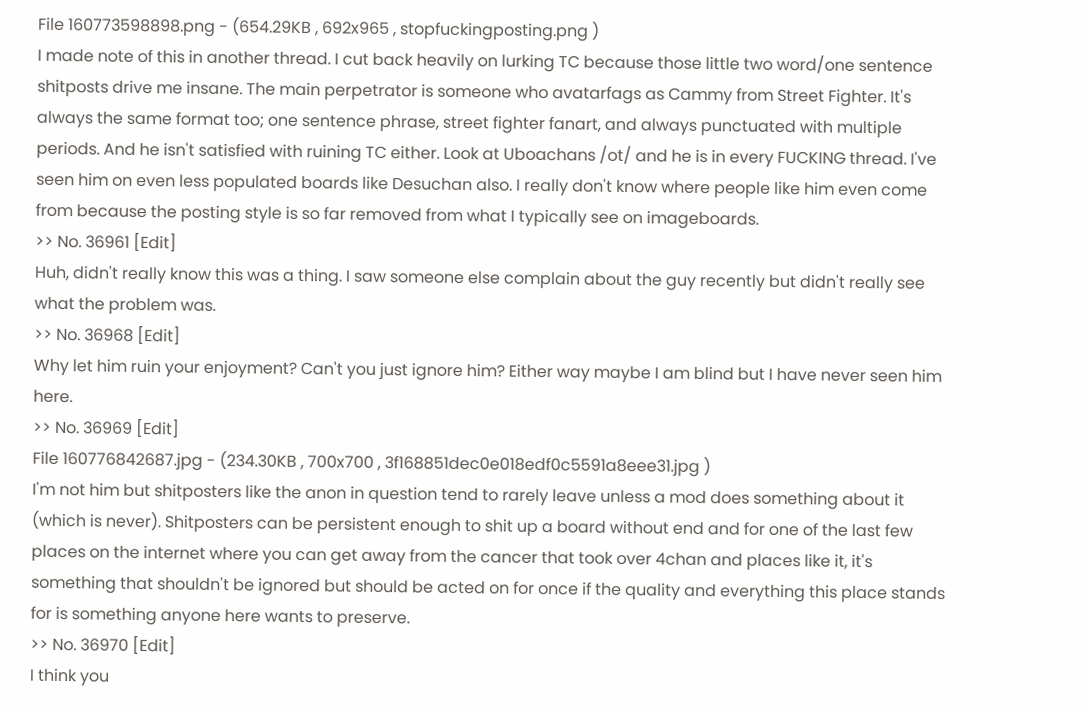File 160773598898.png - (654.29KB , 692x965 , stopfuckingposting.png )
I made note of this in another thread. I cut back heavily on lurking TC because those little two word/one sentence shitposts drive me insane. The main perpetrator is someone who avatarfags as Cammy from Street Fighter. It's always the same format too; one sentence phrase, street fighter fanart, and always punctuated with multiple periods. And he isn't satisfied with ruining TC either. Look at Uboachans /ot/ and he is in every FUCKING thread. I've seen him on even less populated boards like Desuchan also. I really don't know where people like him even come from because the posting style is so far removed from what I typically see on imageboards.
>> No. 36961 [Edit]
Huh, didn't really know this was a thing. I saw someone else complain about the guy recently but didn't really see what the problem was.
>> No. 36968 [Edit]
Why let him ruin your enjoyment? Can't you just ignore him? Either way maybe I am blind but I have never seen him here.
>> No. 36969 [Edit]
File 160776842687.jpg - (234.30KB , 700x700 , 3f168851dec0e018edf0c5591a8eee31.jpg )
I'm not him but shitposters like the anon in question tend to rarely leave unless a mod does something about it (which is never). Shitposters can be persistent enough to shit up a board without end and for one of the last few places on the internet where you can get away from the cancer that took over 4chan and places like it, it's something that shouldn't be ignored but should be acted on for once if the quality and everything this place stands for is something anyone here wants to preserve.
>> No. 36970 [Edit]
I think you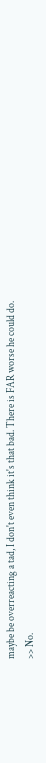maybe be overreacting a tad, I don't even think it's that bad. There is FAR worse he could do.
>> No.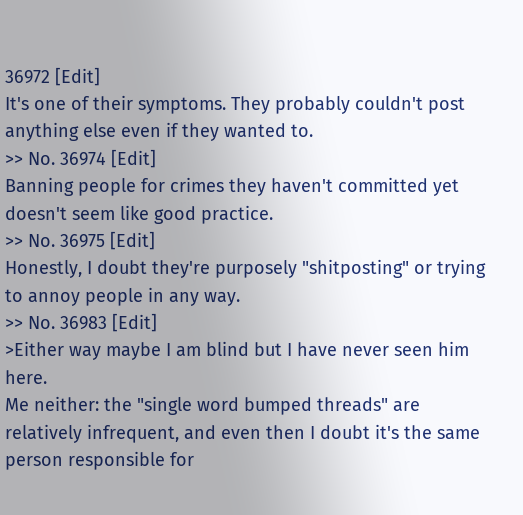36972 [Edit]
It's one of their symptoms. They probably couldn't post anything else even if they wanted to.
>> No. 36974 [Edit]
Banning people for crimes they haven't committed yet doesn't seem like good practice.
>> No. 36975 [Edit]
Honestly, I doubt they're purposely "shitposting" or trying to annoy people in any way.
>> No. 36983 [Edit]
>Either way maybe I am blind but I have never seen him here.
Me neither: the "single word bumped threads" are relatively infrequent, and even then I doubt it's the same person responsible for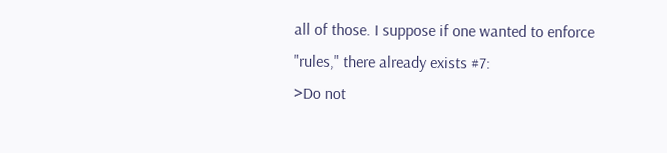all of those. I suppose if one wanted to enforce "rules," there already exists #7:
>Do not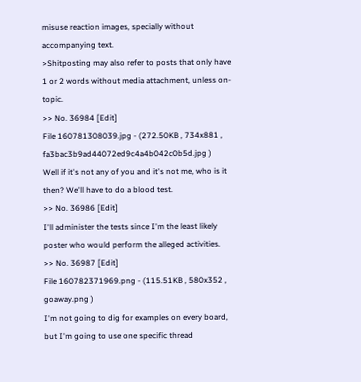misuse reaction images, specially without accompanying text.
>Shitposting may also refer to posts that only have 1 or 2 words without media attachment, unless on-topic.
>> No. 36984 [Edit]
File 160781308039.jpg - (272.50KB , 734x881 , fa3bac3b9ad44072ed9c4a4b042c0b5d.jpg )
Well if it's not any of you and it's not me, who is it then? We'll have to do a blood test.
>> No. 36986 [Edit]
I'll administer the tests since I'm the least likely poster who would perform the alleged activities.
>> No. 36987 [Edit]
File 160782371969.png - (115.51KB , 580x352 , goaway.png )
I'm not going to dig for examples on every board, but I'm going to use one specific thread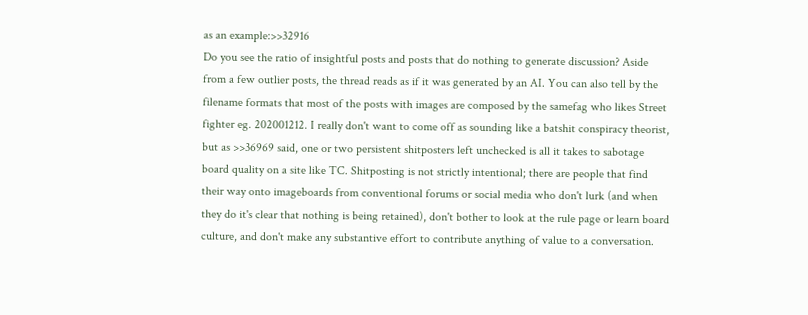as an example:>>32916
Do you see the ratio of insightful posts and posts that do nothing to generate discussion? Aside from a few outlier posts, the thread reads as if it was generated by an AI. You can also tell by the filename formats that most of the posts with images are composed by the samefag who likes Street fighter eg. 202001212. I really don't want to come off as sounding like a batshit conspiracy theorist, but as >>36969 said, one or two persistent shitposters left unchecked is all it takes to sabotage board quality on a site like TC. Shitposting is not strictly intentional; there are people that find their way onto imageboards from conventional forums or social media who don't lurk (and when they do it's clear that nothing is being retained), don't bother to look at the rule page or learn board culture, and don't make any substantive effort to contribute anything of value to a conversation.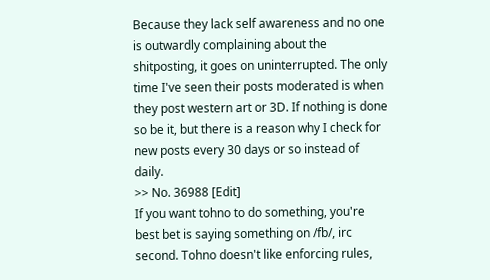Because they lack self awareness and no one is outwardly complaining about the shitposting, it goes on uninterrupted. The only time I've seen their posts moderated is when they post western art or 3D. If nothing is done so be it, but there is a reason why I check for new posts every 30 days or so instead of daily.
>> No. 36988 [Edit]
If you want tohno to do something, you're best bet is saying something on /fb/, irc second. Tohno doesn't like enforcing rules,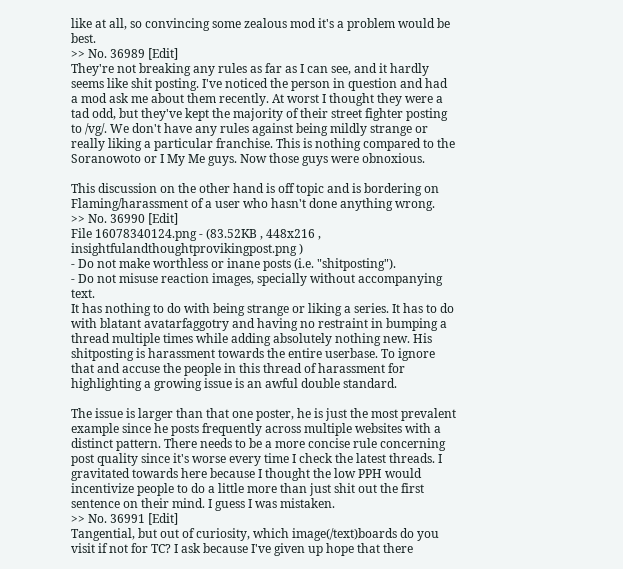like at all, so convincing some zealous mod it's a problem would be best.
>> No. 36989 [Edit]
They're not breaking any rules as far as I can see, and it hardly seems like shit posting. I've noticed the person in question and had a mod ask me about them recently. At worst I thought they were a tad odd, but they've kept the majority of their street fighter posting to /vg/. We don't have any rules against being mildly strange or really liking a particular franchise. This is nothing compared to the Soranowoto or I My Me guys. Now those guys were obnoxious.

This discussion on the other hand is off topic and is bordering on Flaming/harassment of a user who hasn't done anything wrong.
>> No. 36990 [Edit]
File 16078340124.png - (83.52KB , 448x216 , insightfulandthoughtprovikingpost.png )
- Do not make worthless or inane posts (i.e. "shitposting").
- Do not misuse reaction images, specially without accompanying text.
It has nothing to do with being strange or liking a series. It has to do with blatant avatarfaggotry and having no restraint in bumping a thread multiple times while adding absolutely nothing new. His shitposting is harassment towards the entire userbase. To ignore that and accuse the people in this thread of harassment for highlighting a growing issue is an awful double standard.

The issue is larger than that one poster, he is just the most prevalent example since he posts frequently across multiple websites with a distinct pattern. There needs to be a more concise rule concerning post quality since it's worse every time I check the latest threads. I gravitated towards here because I thought the low PPH would incentivize people to do a little more than just shit out the first sentence on their mind. I guess I was mistaken.
>> No. 36991 [Edit]
Tangential, but out of curiosity, which image(/text)boards do you visit if not for TC? I ask because I've given up hope that there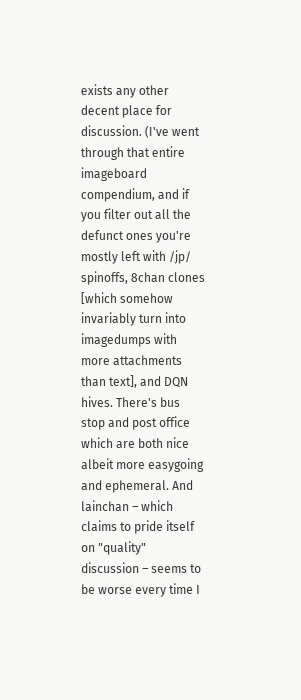exists any other decent place for discussion. (I've went through that entire imageboard compendium, and if you filter out all the defunct ones you're mostly left with /jp/ spinoffs, 8chan clones [which somehow invariably turn into imagedumps with more attachments than text], and DQN hives. There's bus stop and post office which are both nice albeit more easygoing and ephemeral. And lainchan – which claims to pride itself on "quality" discussion – seems to be worse every time I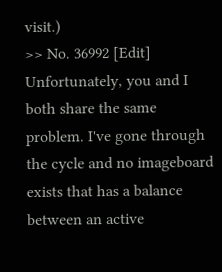visit.)
>> No. 36992 [Edit]
Unfortunately, you and I both share the same problem. I've gone through the cycle and no imageboard exists that has a balance between an active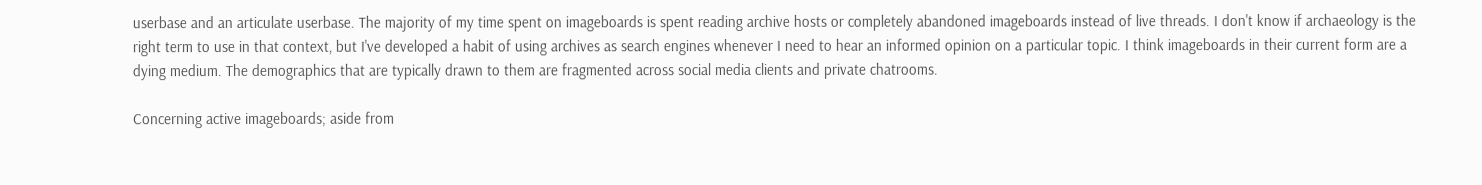userbase and an articulate userbase. The majority of my time spent on imageboards is spent reading archive hosts or completely abandoned imageboards instead of live threads. I don't know if archaeology is the right term to use in that context, but I've developed a habit of using archives as search engines whenever I need to hear an informed opinion on a particular topic. I think imageboards in their current form are a dying medium. The demographics that are typically drawn to them are fragmented across social media clients and private chatrooms.

Concerning active imageboards; aside from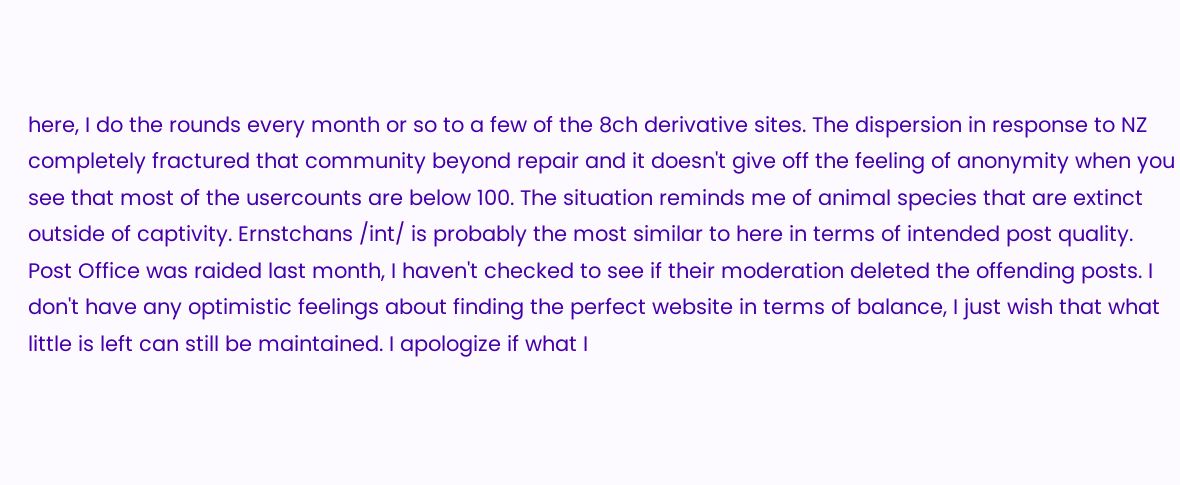here, I do the rounds every month or so to a few of the 8ch derivative sites. The dispersion in response to NZ completely fractured that community beyond repair and it doesn't give off the feeling of anonymity when you see that most of the usercounts are below 100. The situation reminds me of animal species that are extinct outside of captivity. Ernstchans /int/ is probably the most similar to here in terms of intended post quality. Post Office was raided last month, I haven't checked to see if their moderation deleted the offending posts. I don't have any optimistic feelings about finding the perfect website in terms of balance, I just wish that what little is left can still be maintained. I apologize if what I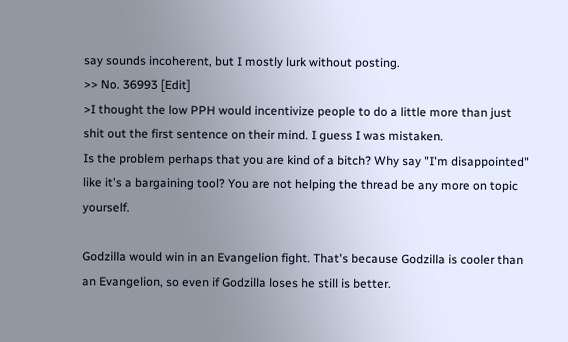say sounds incoherent, but I mostly lurk without posting.
>> No. 36993 [Edit]
>I thought the low PPH would incentivize people to do a little more than just shit out the first sentence on their mind. I guess I was mistaken.
Is the problem perhaps that you are kind of a bitch? Why say "I'm disappointed" like it's a bargaining tool? You are not helping the thread be any more on topic yourself.

Godzilla would win in an Evangelion fight. That's because Godzilla is cooler than an Evangelion, so even if Godzilla loses he still is better.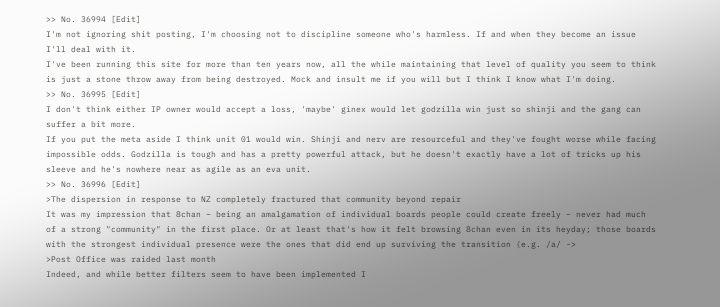>> No. 36994 [Edit]
I'm not ignoring shit posting, I'm choosing not to discipline someone who's harmless. If and when they become an issue I'll deal with it.
I've been running this site for more than ten years now, all the while maintaining that level of quality you seem to think is just a stone throw away from being destroyed. Mock and insult me if you will but I think I know what I'm doing.
>> No. 36995 [Edit]
I don't think either IP owner would accept a loss, 'maybe' ginex would let godzilla win just so shinji and the gang can suffer a bit more.
If you put the meta aside I think unit 01 would win. Shinji and nerv are resourceful and they've fought worse while facing impossible odds. Godzilla is tough and has a pretty powerful attack, but he doesn't exactly have a lot of tricks up his sleeve and he's nowhere near as agile as an eva unit.
>> No. 36996 [Edit]
>The dispersion in response to NZ completely fractured that community beyond repair
It was my impression that 8chan – being an amalgamation of individual boards people could create freely – never had much of a strong "community" in the first place. Or at least that's how it felt browsing 8chan even in its heyday; those boards with the strongest individual presence were the ones that did end up surviving the transition (e.g. /a/ ->
>Post Office was raided last month
Indeed, and while better filters seem to have been implemented I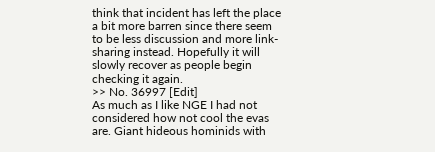think that incident has left the place a bit more barren since there seem to be less discussion and more link-sharing instead. Hopefully it will slowly recover as people begin checking it again.
>> No. 36997 [Edit]
As much as I like NGE I had not considered how not cool the evas are. Giant hideous hominids with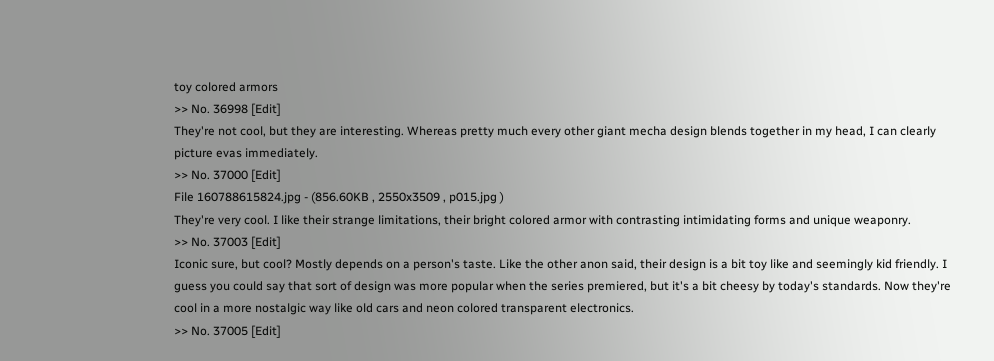toy colored armors
>> No. 36998 [Edit]
They're not cool, but they are interesting. Whereas pretty much every other giant mecha design blends together in my head, I can clearly picture evas immediately.
>> No. 37000 [Edit]
File 160788615824.jpg - (856.60KB , 2550x3509 , p015.jpg )
They're very cool. I like their strange limitations, their bright colored armor with contrasting intimidating forms and unique weaponry.
>> No. 37003 [Edit]
Iconic sure, but cool? Mostly depends on a person's taste. Like the other anon said, their design is a bit toy like and seemingly kid friendly. I guess you could say that sort of design was more popular when the series premiered, but it's a bit cheesy by today's standards. Now they're cool in a more nostalgic way like old cars and neon colored transparent electronics.
>> No. 37005 [Edit]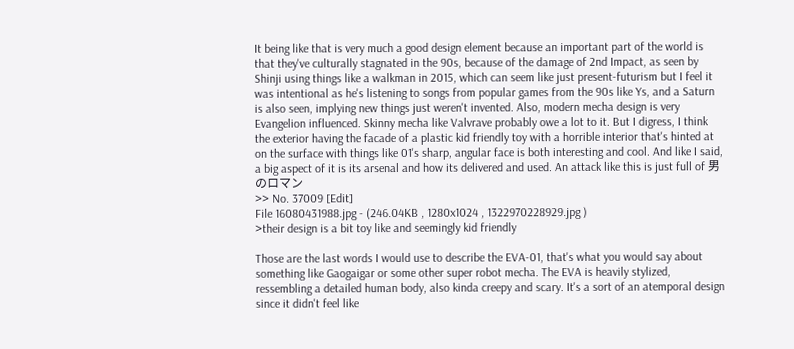It being like that is very much a good design element because an important part of the world is that they've culturally stagnated in the 90s, because of the damage of 2nd Impact, as seen by Shinji using things like a walkman in 2015, which can seem like just present-futurism but I feel it was intentional as he's listening to songs from popular games from the 90s like Ys, and a Saturn is also seen, implying new things just weren't invented. Also, modern mecha design is very Evangelion influenced. Skinny mecha like Valvrave probably owe a lot to it. But I digress, I think the exterior having the facade of a plastic kid friendly toy with a horrible interior that's hinted at on the surface with things like 01's sharp, angular face is both interesting and cool. And like I said, a big aspect of it is its arsenal and how its delivered and used. An attack like this is just full of 男のロマン
>> No. 37009 [Edit]
File 16080431988.jpg - (246.04KB , 1280x1024 , 1322970228929.jpg )
>their design is a bit toy like and seemingly kid friendly

Those are the last words I would use to describe the EVA-01, that's what you would say about something like Gaogaigar or some other super robot mecha. The EVA is heavily stylized, ressembling a detailed human body, also kinda creepy and scary. It's a sort of an atemporal design since it didn't feel like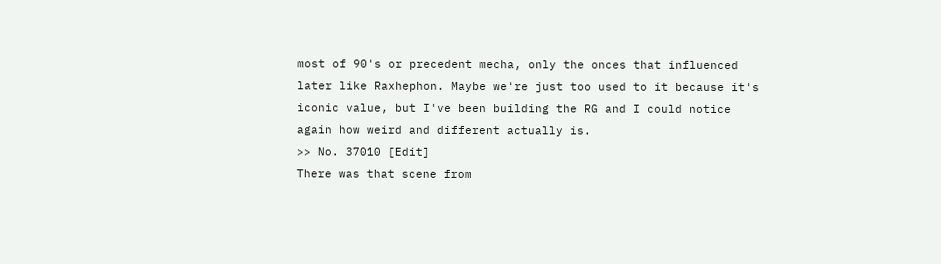most of 90's or precedent mecha, only the onces that influenced later like Raxhephon. Maybe we're just too used to it because it's iconic value, but I've been building the RG and I could notice again how weird and different actually is.
>> No. 37010 [Edit]
There was that scene from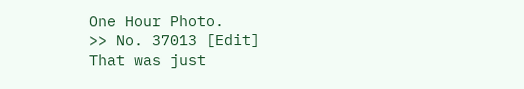One Hour Photo.
>> No. 37013 [Edit]
That was just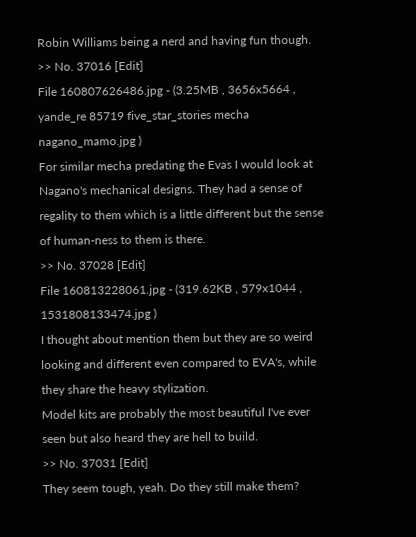Robin Williams being a nerd and having fun though.
>> No. 37016 [Edit]
File 160807626486.jpg - (3.25MB , 3656x5664 , yande_re 85719 five_star_stories mecha nagano_mamo.jpg )
For similar mecha predating the Evas I would look at Nagano's mechanical designs. They had a sense of regality to them which is a little different but the sense of human-ness to them is there.
>> No. 37028 [Edit]
File 160813228061.jpg - (319.62KB , 579x1044 , 1531808133474.jpg )
I thought about mention them but they are so weird looking and different even compared to EVA's, while they share the heavy stylization.
Model kits are probably the most beautiful I've ever seen but also heard they are hell to build.
>> No. 37031 [Edit]
They seem tough, yeah. Do they still make them?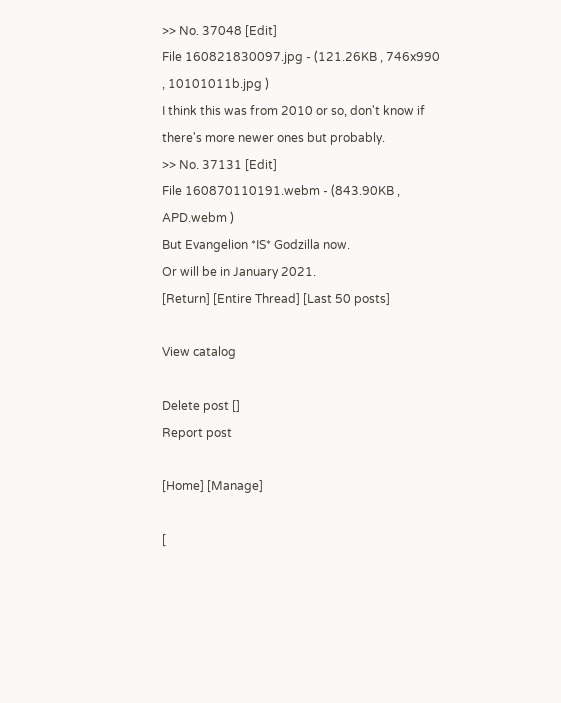>> No. 37048 [Edit]
File 160821830097.jpg - (121.26KB , 746x990 , 10101011b.jpg )
I think this was from 2010 or so, don't know if there's more newer ones but probably.
>> No. 37131 [Edit]
File 160870110191.webm - (843.90KB , APD.webm )
But Evangelion *IS* Godzilla now.
Or will be in January 2021.
[Return] [Entire Thread] [Last 50 posts]

View catalog

Delete post []
Report post

[Home] [Manage]

[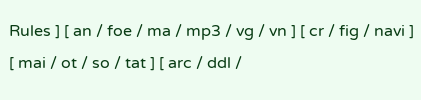Rules ] [ an / foe / ma / mp3 / vg / vn ] [ cr / fig / navi ] [ mai / ot / so / tat ] [ arc / ddl /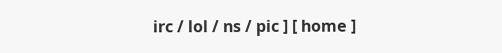irc / lol / ns / pic ] [ home ]